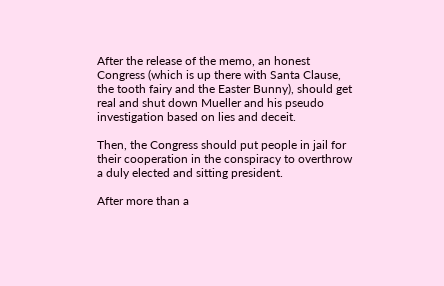After the release of the memo, an honest Congress (which is up there with Santa Clause, the tooth fairy and the Easter Bunny), should get real and shut down Mueller and his pseudo investigation based on lies and deceit.

Then, the Congress should put people in jail for their cooperation in the conspiracy to overthrow a duly elected and sitting president.

After more than a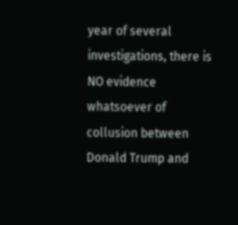year of several investigations, there is NO evidence whatsoever of collusion between Donald Trump and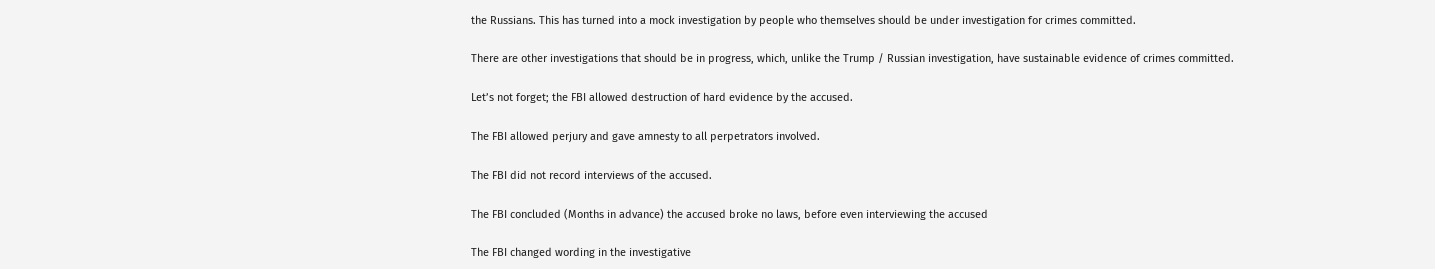the Russians. This has turned into a mock investigation by people who themselves should be under investigation for crimes committed.

There are other investigations that should be in progress, which, unlike the Trump / Russian investigation, have sustainable evidence of crimes committed.

Let’s not forget; the FBI allowed destruction of hard evidence by the accused.

The FBI allowed perjury and gave amnesty to all perpetrators involved.

The FBI did not record interviews of the accused.

The FBI concluded (Months in advance) the accused broke no laws, before even interviewing the accused

The FBI changed wording in the investigative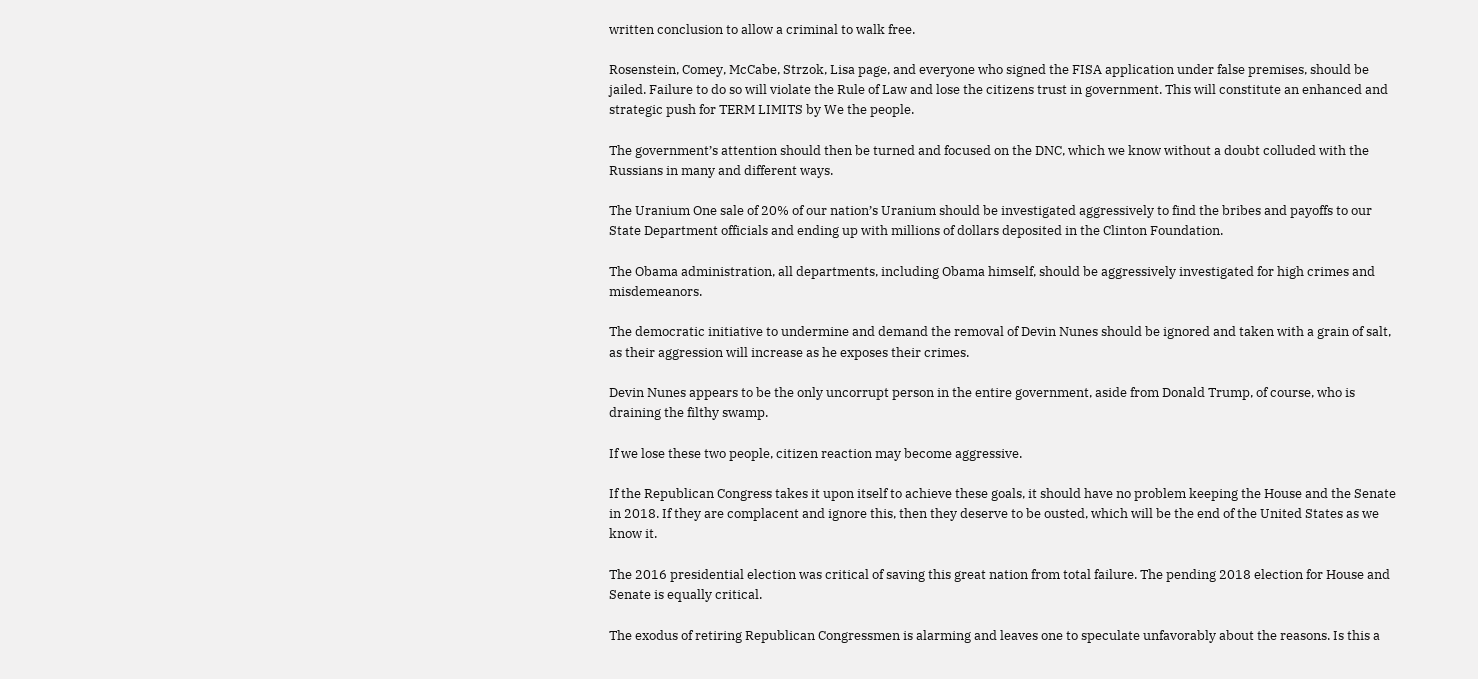written conclusion to allow a criminal to walk free.

Rosenstein, Comey, McCabe, Strzok, Lisa page, and everyone who signed the FISA application under false premises, should be jailed. Failure to do so will violate the Rule of Law and lose the citizens trust in government. This will constitute an enhanced and strategic push for TERM LIMITS by We the people.

The government’s attention should then be turned and focused on the DNC, which we know without a doubt colluded with the Russians in many and different ways.

The Uranium One sale of 20% of our nation’s Uranium should be investigated aggressively to find the bribes and payoffs to our State Department officials and ending up with millions of dollars deposited in the Clinton Foundation.

The Obama administration, all departments, including Obama himself, should be aggressively investigated for high crimes and misdemeanors.

The democratic initiative to undermine and demand the removal of Devin Nunes should be ignored and taken with a grain of salt, as their aggression will increase as he exposes their crimes.

Devin Nunes appears to be the only uncorrupt person in the entire government, aside from Donald Trump, of course, who is draining the filthy swamp.

If we lose these two people, citizen reaction may become aggressive.

If the Republican Congress takes it upon itself to achieve these goals, it should have no problem keeping the House and the Senate in 2018. If they are complacent and ignore this, then they deserve to be ousted, which will be the end of the United States as we know it.

The 2016 presidential election was critical of saving this great nation from total failure. The pending 2018 election for House and Senate is equally critical.

The exodus of retiring Republican Congressmen is alarming and leaves one to speculate unfavorably about the reasons. Is this a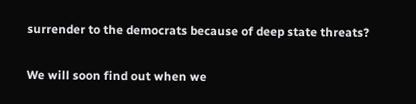surrender to the democrats because of deep state threats?

We will soon find out when we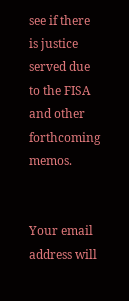see if there is justice served due to the FISA and other forthcoming memos.


Your email address will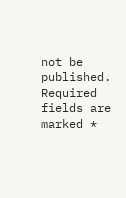not be published. Required fields are marked *